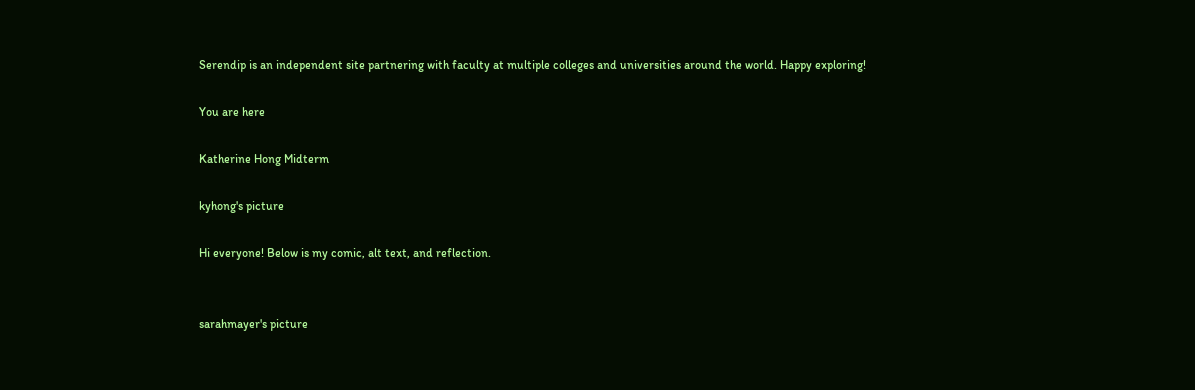Serendip is an independent site partnering with faculty at multiple colleges and universities around the world. Happy exploring!

You are here

Katherine Hong Midterm

kyhong's picture

Hi everyone! Below is my comic, alt text, and reflection.


sarahmayer's picture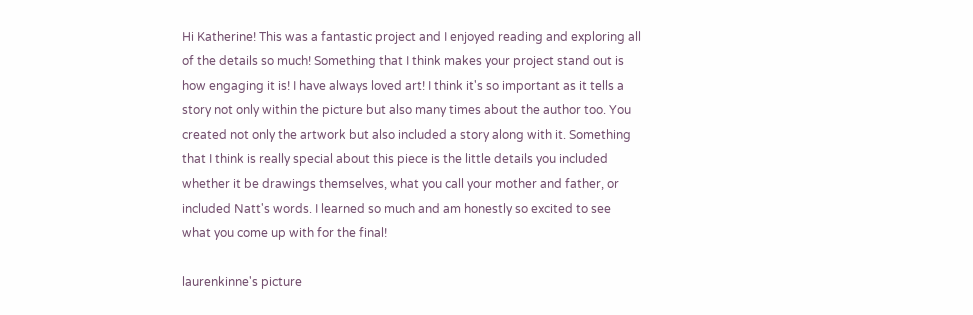Hi Katherine! This was a fantastic project and I enjoyed reading and exploring all of the details so much! Something that I think makes your project stand out is how engaging it is! I have always loved art! I think it's so important as it tells a story not only within the picture but also many times about the author too. You created not only the artwork but also included a story along with it. Something that I think is really special about this piece is the little details you included whether it be drawings themselves, what you call your mother and father, or included Natt's words. I learned so much and am honestly so excited to see what you come up with for the final!

laurenkinne's picture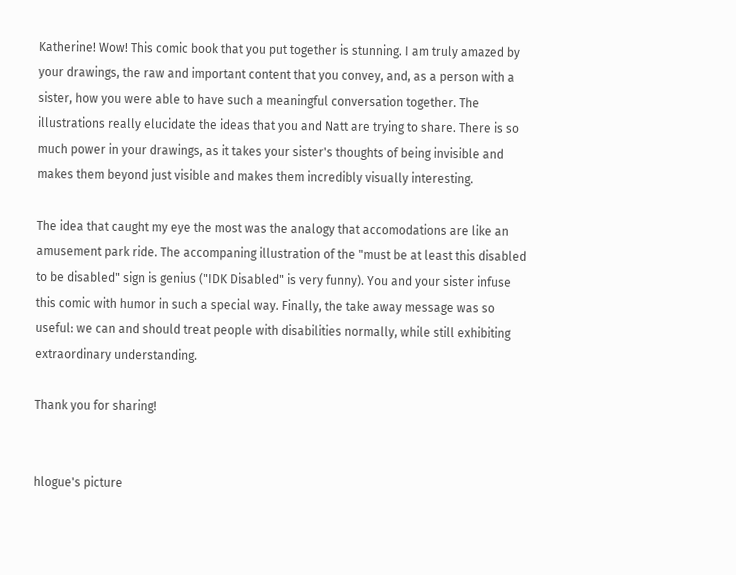Katherine! Wow! This comic book that you put together is stunning. I am truly amazed by your drawings, the raw and important content that you convey, and, as a person with a sister, how you were able to have such a meaningful conversation together. The illustrations really elucidate the ideas that you and Natt are trying to share. There is so much power in your drawings, as it takes your sister's thoughts of being invisible and makes them beyond just visible and makes them incredibly visually interesting.

The idea that caught my eye the most was the analogy that accomodations are like an amusement park ride. The accompaning illustration of the "must be at least this disabled to be disabled" sign is genius ("IDK Disabled" is very funny). You and your sister infuse this comic with humor in such a special way. Finally, the take away message was so useful: we can and should treat people with disabilities normally, while still exhibiting extraordinary understanding.

Thank you for sharing!


hlogue's picture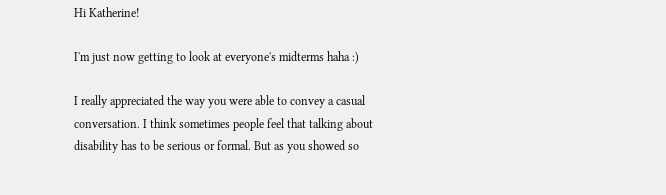Hi Katherine!

I'm just now getting to look at everyone's midterms haha :)

I really appreciated the way you were able to convey a casual conversation. I think sometimes people feel that talking about disability has to be serious or formal. But as you showed so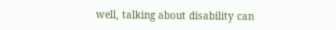well, talking about disability can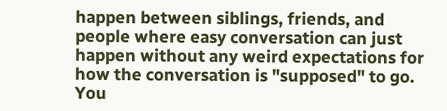happen between siblings, friends, and people where easy conversation can just happen without any weird expectations for how the conversation is "supposed" to go. You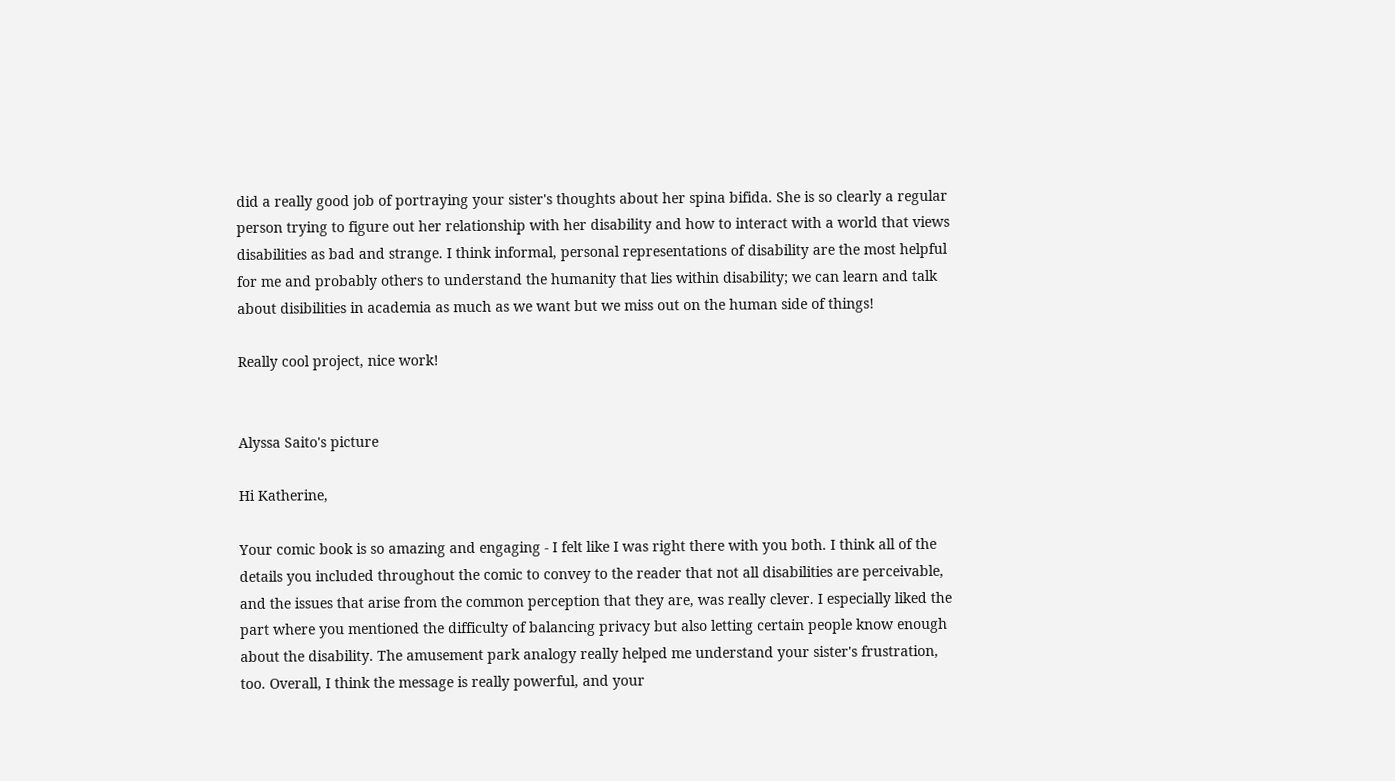did a really good job of portraying your sister's thoughts about her spina bifida. She is so clearly a regular person trying to figure out her relationship with her disability and how to interact with a world that views disabilities as bad and strange. I think informal, personal representations of disability are the most helpful for me and probably others to understand the humanity that lies within disability; we can learn and talk about disibilities in academia as much as we want but we miss out on the human side of things!

Really cool project, nice work!


Alyssa Saito's picture

Hi Katherine,

Your comic book is so amazing and engaging - I felt like I was right there with you both. I think all of the details you included throughout the comic to convey to the reader that not all disabilities are perceivable, and the issues that arise from the common perception that they are, was really clever. I especially liked the part where you mentioned the difficulty of balancing privacy but also letting certain people know enough about the disability. The amusement park analogy really helped me understand your sister's frustration, too. Overall, I think the message is really powerful, and your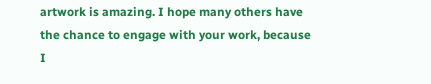artwork is amazing. I hope many others have the chance to engage with your work, because I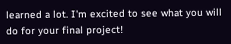learned a lot. I'm excited to see what you will do for your final project!